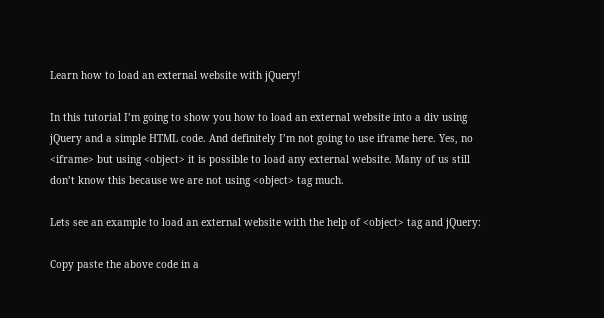Learn how to load an external website with jQuery!

In this tutorial I’m going to show you how to load an external website into a div using jQuery and a simple HTML code. And definitely I’m not going to use iframe here. Yes, no <iframe> but using <object> it is possible to load any external website. Many of us still don’t know this because we are not using <object> tag much.

Lets see an example to load an external website with the help of <object> tag and jQuery:

Copy paste the above code in a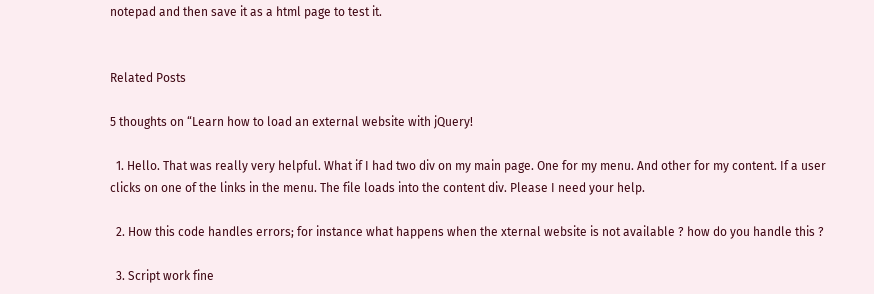notepad and then save it as a html page to test it.


Related Posts

5 thoughts on “Learn how to load an external website with jQuery!

  1. Hello. That was really very helpful. What if I had two div on my main page. One for my menu. And other for my content. If a user clicks on one of the links in the menu. The file loads into the content div. Please I need your help.

  2. How this code handles errors; for instance what happens when the xternal website is not available ? how do you handle this ?

  3. Script work fine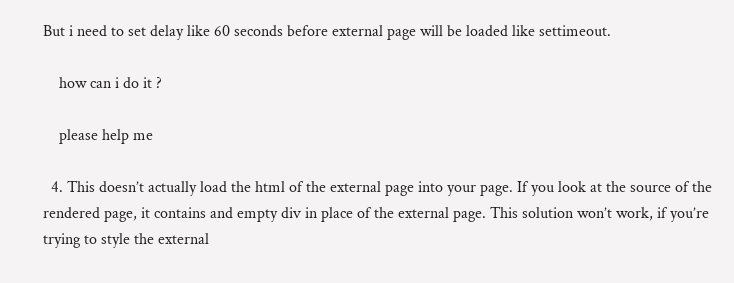But i need to set delay like 60 seconds before external page will be loaded like settimeout.

    how can i do it ?

    please help me

  4. This doesn’t actually load the html of the external page into your page. If you look at the source of the rendered page, it contains and empty div in place of the external page. This solution won’t work, if you’re trying to style the external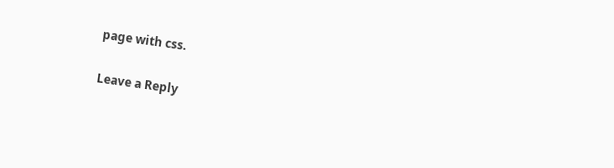page with css.

Leave a Reply